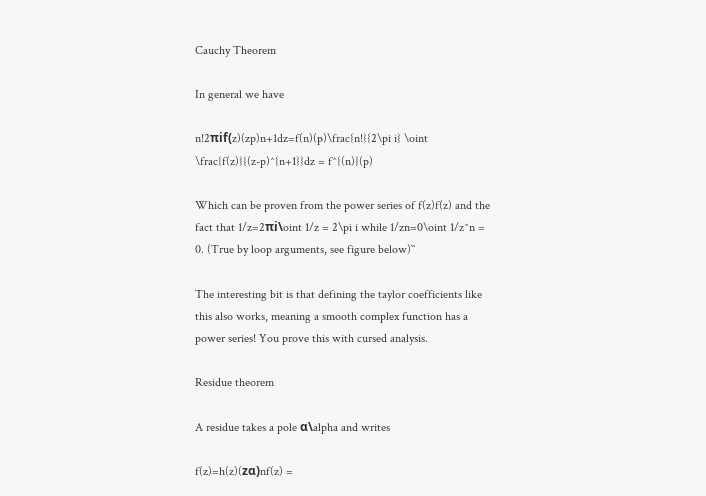Cauchy Theorem

In general we have

n!2πif(z)(zp)n+1dz=f(n)(p)\frac{n!}{2\pi i} \oint \frac{f(z)}{(z-p)^{n+1}}dz = f^{(n)}(p)

Which can be proven from the power series of f(z)f(z) and the fact that 1/z=2πi\oint 1/z = 2\pi i while 1/zn=0\oint 1/z^n = 0. (True by loop arguments, see figure below)``

The interesting bit is that defining the taylor coefficients like this also works, meaning a smooth complex function has a power series! You prove this with cursed analysis.

Residue theorem

A residue takes a pole α\alpha and writes

f(z)=h(z)(zα)nf(z) =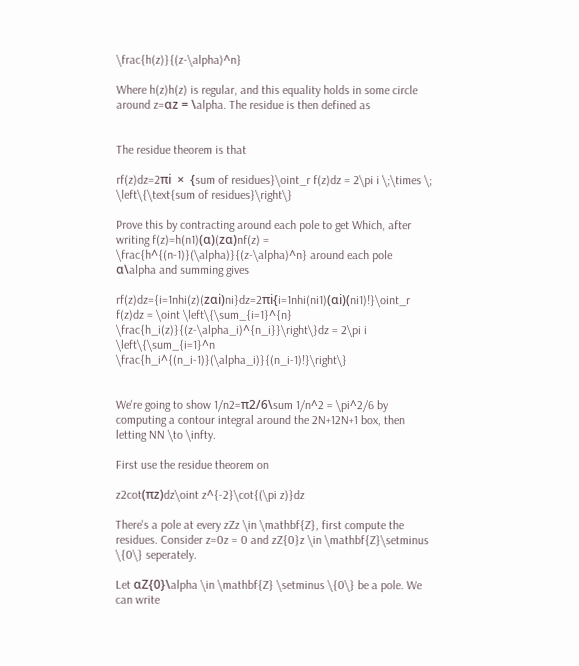\frac{h(z)}{(z-\alpha)^n}

Where h(z)h(z) is regular, and this equality holds in some circle around z=αz = \alpha. The residue is then defined as


The residue theorem is that

rf(z)dz=2πi  ×  {sum of residues}\oint_r f(z)dz = 2\pi i \;\times \; \left\{\text{sum of residues}\right\}

Prove this by contracting around each pole to get Which, after writing f(z)=h(n1)(α)(zα)nf(z) = \frac{h^{(n-1)}(\alpha)}{(z-\alpha)^n} around each pole α\alpha and summing gives

rf(z)dz={i=1nhi(z)(zαi)ni}dz=2πi{i=1nhi(ni1)(αi)(ni1)!}\oint_r f(z)dz = \oint \left\{\sum_{i=1}^{n} \frac{h_i(z)}{(z-\alpha_i)^{n_i}}\right\}dz = 2\pi i \left\{\sum_{i=1}^n \frac{h_i^{(n_i-1)}(\alpha_i)}{(n_i-1)!}\right\}


We're going to show 1/n2=π2/6\sum 1/n^2 = \pi^2/6 by computing a contour integral around the 2N+12N+1 box, then letting NN \to \infty.

First use the residue theorem on

z2cot(πz)dz\oint z^{-2}\cot{(\pi z)}dz

There's a pole at every zZz \in \mathbf{Z}, first compute the residues. Consider z=0z = 0 and zZ{0}z \in \mathbf{Z}\setminus \{0\} seperately.

Let αZ{0}\alpha \in \mathbf{Z} \setminus \{0\} be a pole. We can write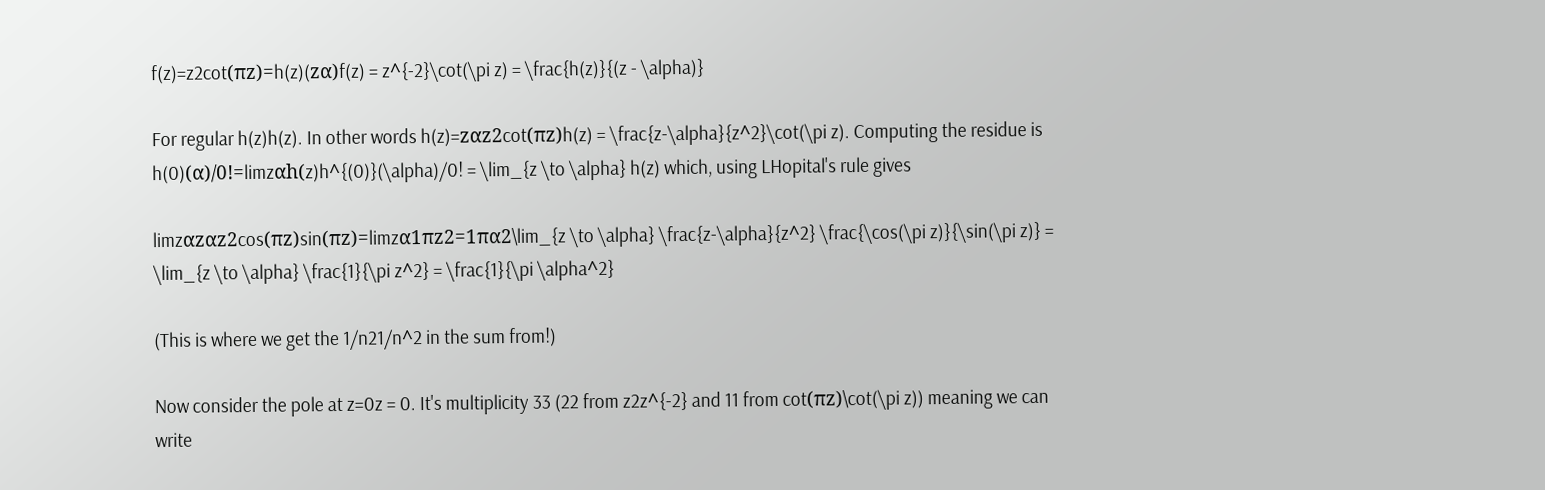f(z)=z2cot(πz)=h(z)(zα)f(z) = z^{-2}\cot(\pi z) = \frac{h(z)}{(z - \alpha)}

For regular h(z)h(z). In other words h(z)=zαz2cot(πz)h(z) = \frac{z-\alpha}{z^2}\cot(\pi z). Computing the residue is h(0)(α)/0!=limzαh(z)h^{(0)}(\alpha)/0! = \lim_{z \to \alpha} h(z) which, using LHopital's rule gives

limzαzαz2cos(πz)sin(πz)=limzα1πz2=1πα2\lim_{z \to \alpha} \frac{z-\alpha}{z^2} \frac{\cos(\pi z)}{\sin(\pi z)} = \lim_{z \to \alpha} \frac{1}{\pi z^2} = \frac{1}{\pi \alpha^2}

(This is where we get the 1/n21/n^2 in the sum from!)

Now consider the pole at z=0z = 0. It's multiplicity 33 (22 from z2z^{-2} and 11 from cot(πz)\cot(\pi z)) meaning we can write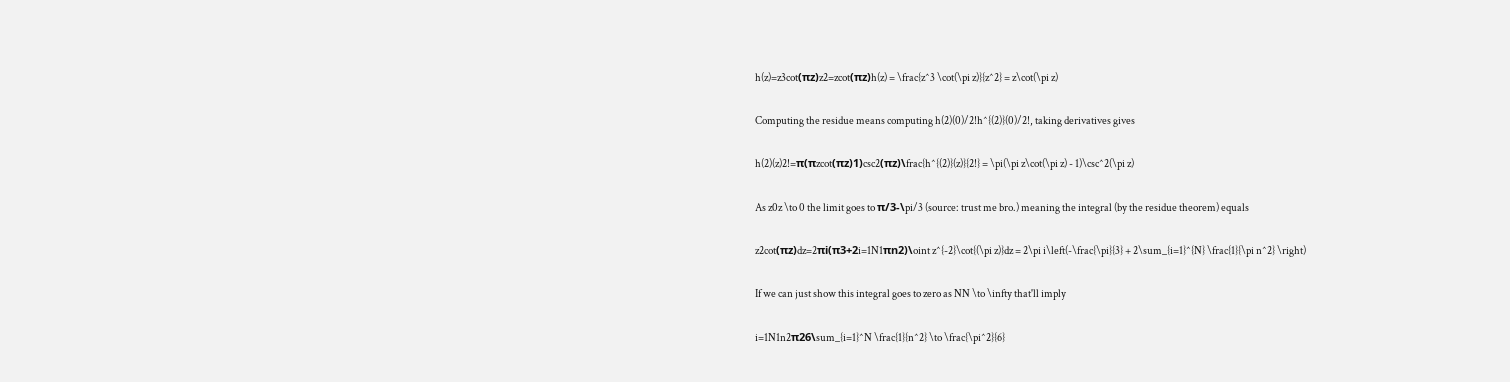h(z)=z3cot(πz)z2=zcot(πz)h(z) = \frac{z^3 \cot(\pi z)}{z^2} = z\cot(\pi z)

Computing the residue means computing h(2)(0)/2!h^{(2)}(0)/2!, taking derivatives gives

h(2)(z)2!=π(πzcot(πz)1)csc2(πz)\frac{h^{(2)}(z)}{2!} = \pi(\pi z\cot(\pi z) - 1)\csc^2(\pi z)

As z0z \to 0 the limit goes to π/3-\pi/3 (source: trust me bro.) meaning the integral (by the residue theorem) equals

z2cot(πz)dz=2πi(π3+2i=1N1πn2)\oint z^{-2}\cot{(\pi z)}dz = 2\pi i\left(-\frac{\pi}{3} + 2\sum_{i=1}^{N} \frac{1}{\pi n^2} \right)

If we can just show this integral goes to zero as NN \to \infty that'll imply

i=1N1n2π26\sum_{i=1}^N \frac{1}{n^2} \to \frac{\pi^2}{6}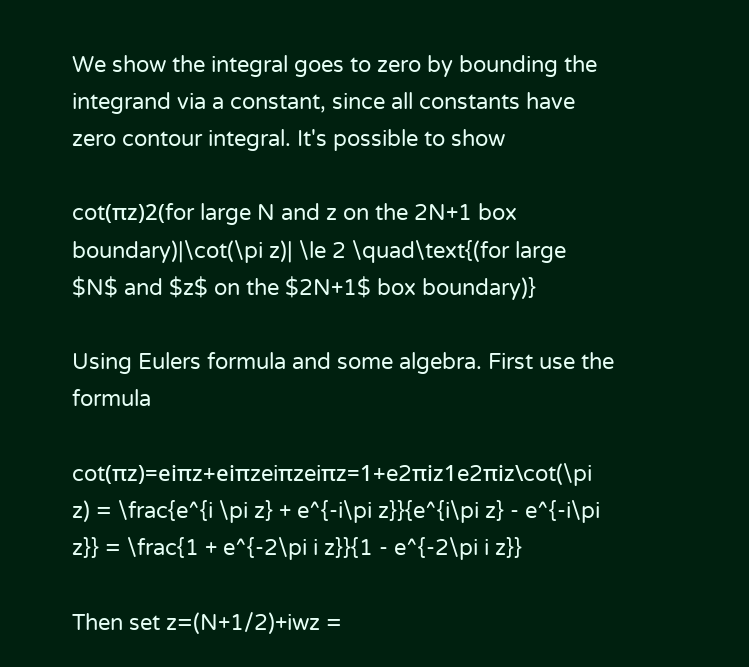We show the integral goes to zero by bounding the integrand via a constant, since all constants have zero contour integral. It's possible to show

cot(πz)2(for large N and z on the 2N+1 box boundary)|\cot(\pi z)| \le 2 \quad\text{(for large $N$ and $z$ on the $2N+1$ box boundary)}

Using Eulers formula and some algebra. First use the formula

cot(πz)=eiπz+eiπzeiπzeiπz=1+e2πiz1e2πiz\cot(\pi z) = \frac{e^{i \pi z} + e^{-i\pi z}}{e^{i\pi z} - e^{-i\pi z}} = \frac{1 + e^{-2\pi i z}}{1 - e^{-2\pi i z}}

Then set z=(N+1/2)+iwz =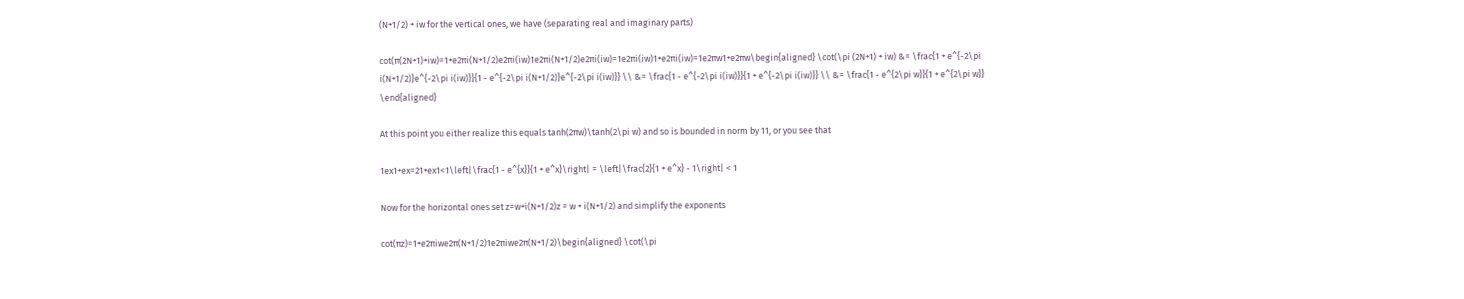(N+1/2) + iw for the vertical ones, we have (separating real and imaginary parts)

cot(π(2N+1)+iw)=1+e2πi(N+1/2)e2πi(iw)1e2πi(N+1/2)e2πi(iw)=1e2πi(iw)1+e2πi(iw)=1e2πw1+e2πw\begin{aligned} \cot(\pi (2N+1) + iw) &= \frac{1 + e^{-2\pi i(N+1/2)}e^{-2\pi i(iw)}}{1 - e^{-2\pi i(N+1/2)}e^{-2\pi i(iw)}} \\ &= \frac{1 - e^{-2\pi i(iw)}}{1 + e^{-2\pi i(iw)}} \\ &= \frac{1 - e^{2\pi w}}{1 + e^{2\pi w}} \end{aligned}

At this point you either realize this equals tanh(2πw)\tanh(2\pi w) and so is bounded in norm by 11, or you see that

1ex1+ex=21+ex1<1\left|\frac{1 - e^{x}}{1 + e^x}\right| = \left|\frac{2}{1 + e^x} - 1\right| < 1

Now for the horizontal ones set z=w+i(N+1/2)z = w + i(N+1/2) and simplify the exponents

cot(πz)=1+e2πiwe2π(N+1/2)1e2πiwe2π(N+1/2)\begin{aligned} \cot(\pi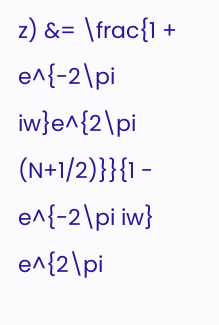z) &= \frac{1 + e^{-2\pi iw}e^{2\pi (N+1/2)}}{1 - e^{-2\pi iw} e^{2\pi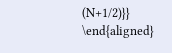(N+1/2)}} \end{aligned}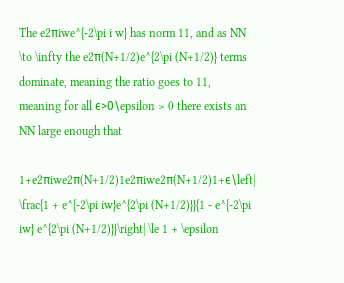The e2πiwe^{-2\pi i w} has norm 11, and as NN \to \infty the e2π(N+1/2)e^{2\pi (N+1/2)} terms dominate, meaning the ratio goes to 11, meaning for all ϵ>0\epsilon > 0 there exists an NN large enough that

1+e2πiwe2π(N+1/2)1e2πiwe2π(N+1/2)1+ϵ\left| \frac{1 + e^{-2\pi iw}e^{2\pi (N+1/2)}}{1 - e^{-2\pi iw} e^{2\pi (N+1/2)}}\right| \le 1 + \epsilon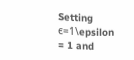Setting ϵ=1\epsilon = 1 and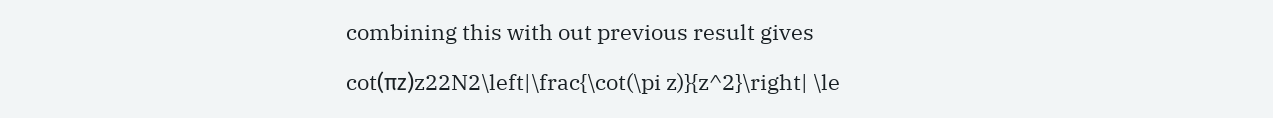combining this with out previous result gives

cot(πz)z22N2\left|\frac{\cot(\pi z)}{z^2}\right| \le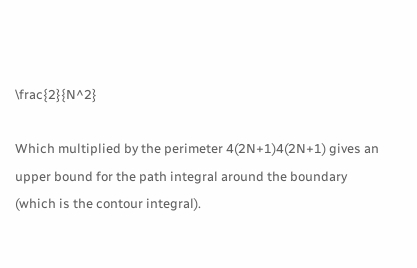\frac{2}{N^2}

Which multiplied by the perimeter 4(2N+1)4(2N+1) gives an upper bound for the path integral around the boundary (which is the contour integral).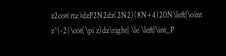z2cot(πz)dzP2N2dz(2N2)(8N+4)20N\left|\oint z^{-2}\cot(\pi z)dz\right| \le \left|\int_P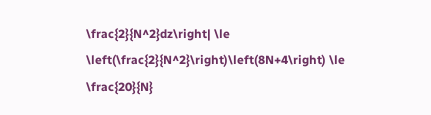\frac{2}{N^2}dz\right| \le \left(\frac{2}{N^2}\right)\left(8N+4\right) \le \frac{20}{N}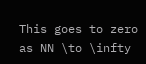This goes to zero as NN \to \infty